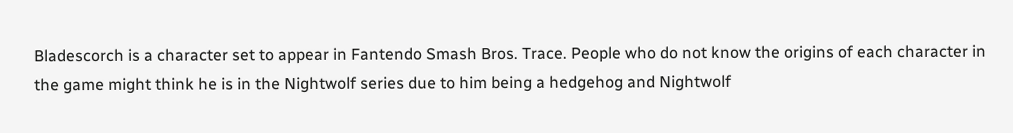Bladescorch is a character set to appear in Fantendo Smash Bros. Trace. People who do not know the origins of each character in the game might think he is in the Nightwolf series due to him being a hedgehog and Nightwolf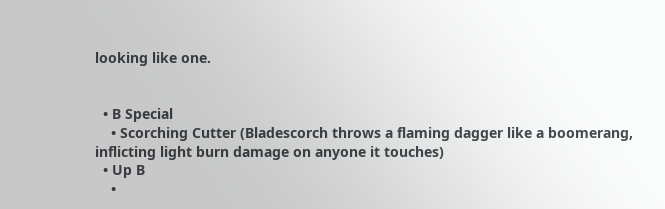looking like one.


  • B Special
    • Scorching Cutter (Bladescorch throws a flaming dagger like a boomerang, inflicting light burn damage on anyone it touches)
  • Up B
    •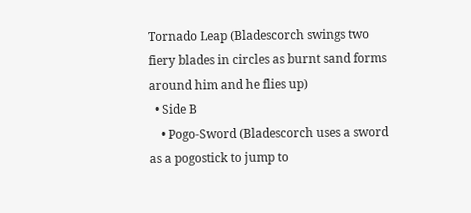Tornado Leap (Bladescorch swings two fiery blades in circles as burnt sand forms around him and he flies up)
  • Side B
    • Pogo-Sword (Bladescorch uses a sword as a pogostick to jump to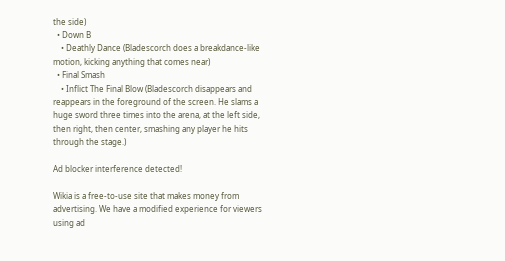the side)
  • Down B
    • Deathly Dance (Bladescorch does a breakdance-like motion, kicking anything that comes near)
  • Final Smash
    • Inflict The Final Blow (Bladescorch disappears and reappears in the foreground of the screen. He slams a huge sword three times into the arena, at the left side, then right, then center, smashing any player he hits through the stage.)

Ad blocker interference detected!

Wikia is a free-to-use site that makes money from advertising. We have a modified experience for viewers using ad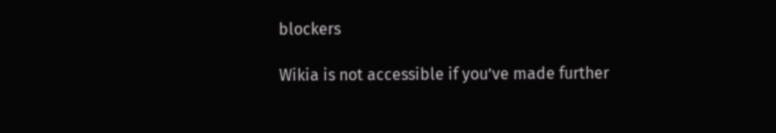blockers

Wikia is not accessible if you’ve made further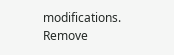modifications. Remove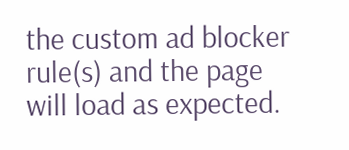the custom ad blocker rule(s) and the page will load as expected.